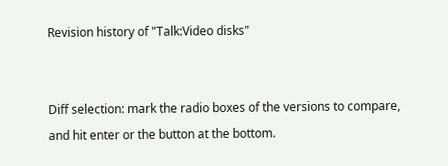Revision history of "Talk:Video disks"


Diff selection: mark the radio boxes of the versions to compare, and hit enter or the button at the bottom.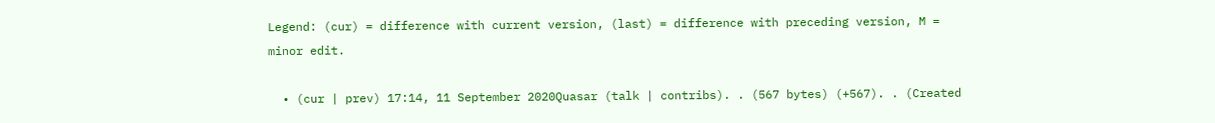Legend: (cur) = difference with current version, (last) = difference with preceding version, M = minor edit.

  • (cur | prev) 17:14, 11 September 2020Quasar (talk | contribs). . (567 bytes) (+567). . (Created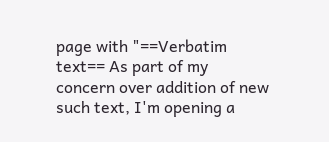page with "==Verbatim text== As part of my concern over addition of new such text, I'm opening a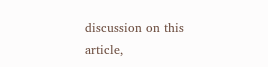discussion on this article,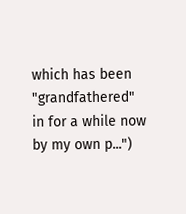which has been "grandfathered" in for a while now by my own p...")